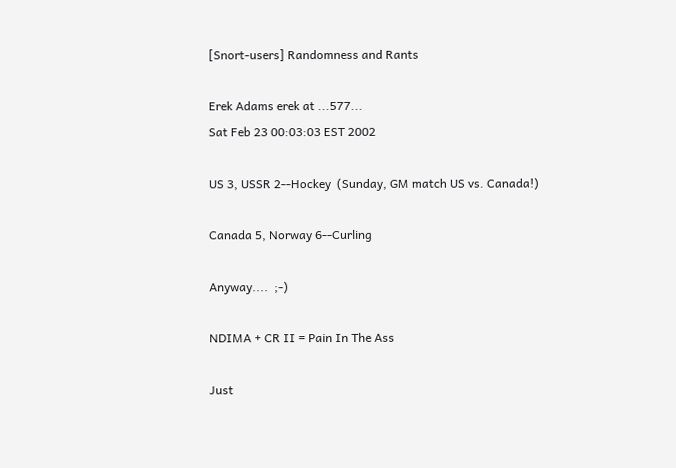[Snort-users] Randomness and Rants

Erek Adams erek at ...577...
Sat Feb 23 00:03:03 EST 2002

US 3, USSR 2--Hockey  (Sunday, GM match US vs. Canada!)

Canada 5, Norway 6--Curling

Anyway....  ;-)

NDIMA + CR II = Pain In The Ass

Just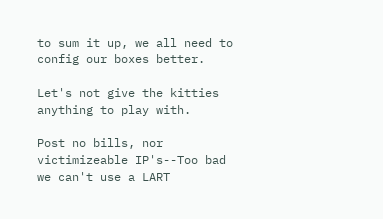to sum it up, we all need to config our boxes better.

Let's not give the kitties anything to play with.

Post no bills, nor victimizeable IP's--Too bad we can't use a LART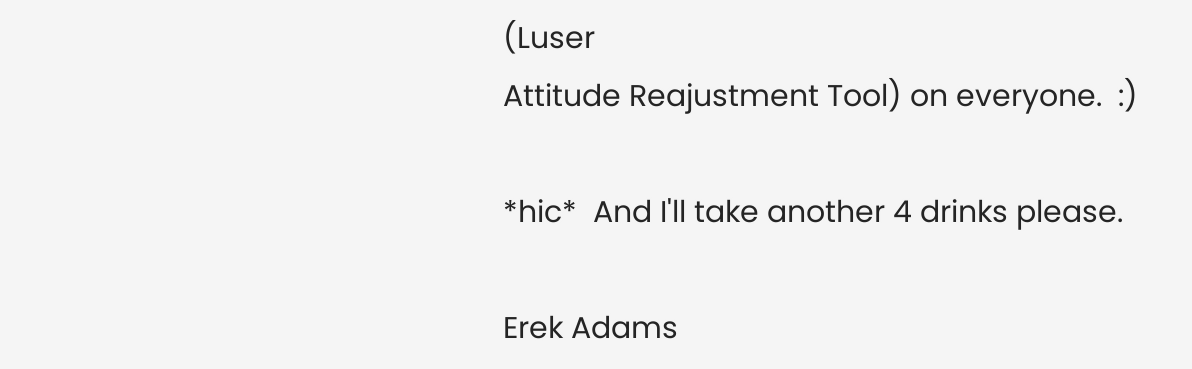(Luser
Attitude Reajustment Tool) on everyone.  :)

*hic*  And I'll take another 4 drinks please.

Erek Adams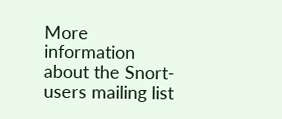More information about the Snort-users mailing list